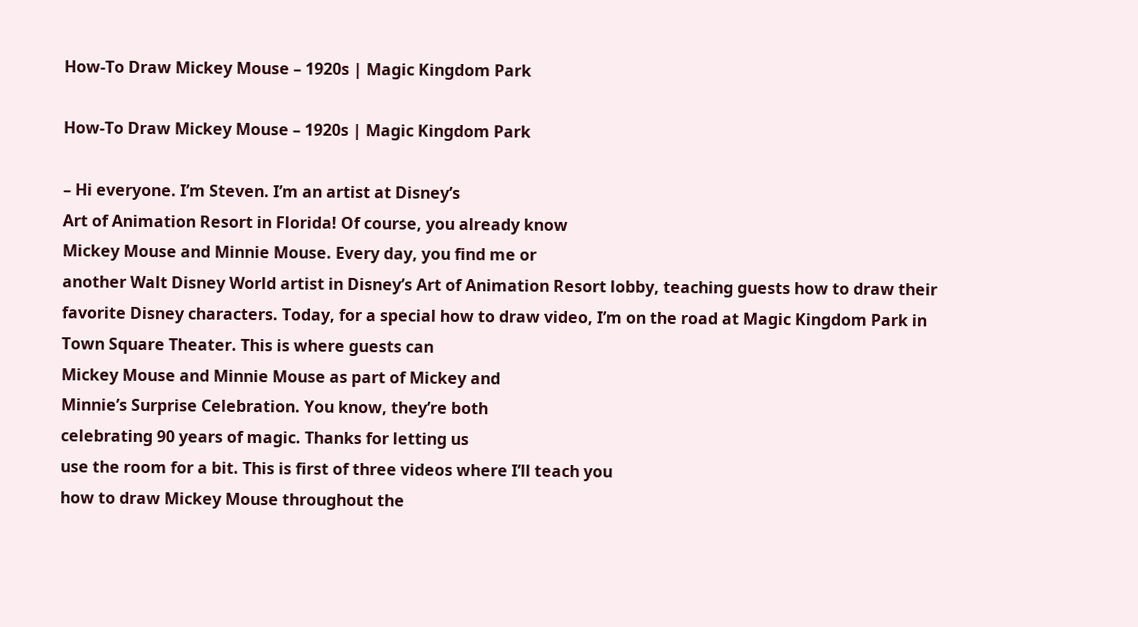How-To Draw Mickey Mouse – 1920s | Magic Kingdom Park

How-To Draw Mickey Mouse – 1920s | Magic Kingdom Park

– Hi everyone. I’m Steven. I’m an artist at Disney’s
Art of Animation Resort in Florida! Of course, you already know
Mickey Mouse and Minnie Mouse. Every day, you find me or
another Walt Disney World artist in Disney’s Art of Animation Resort lobby, teaching guests how to draw their favorite Disney characters. Today, for a special how to draw video, I’m on the road at Magic Kingdom Park in Town Square Theater. This is where guests can
Mickey Mouse and Minnie Mouse as part of Mickey and
Minnie’s Surprise Celebration. You know, they’re both
celebrating 90 years of magic. Thanks for letting us
use the room for a bit. This is first of three videos where I’ll teach you
how to draw Mickey Mouse throughout the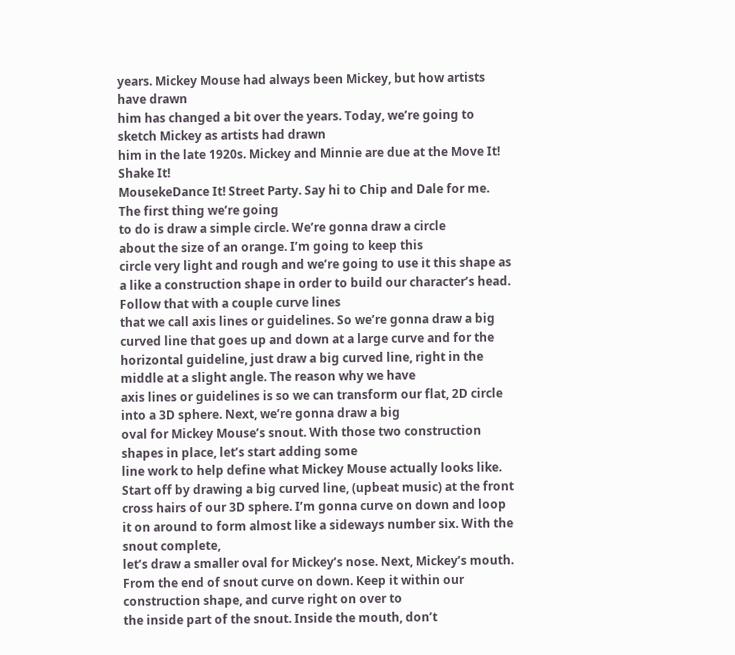years. Mickey Mouse had always been Mickey, but how artists have drawn
him has changed a bit over the years. Today, we’re going to sketch Mickey as artists had drawn
him in the late 1920s. Mickey and Minnie are due at the Move It! Shake It!
MousekeDance It! Street Party. Say hi to Chip and Dale for me. The first thing we’re going
to do is draw a simple circle. We’re gonna draw a circle
about the size of an orange. I’m going to keep this
circle very light and rough and we’re going to use it this shape as a like a construction shape in order to build our character’s head. Follow that with a couple curve lines
that we call axis lines or guidelines. So we’re gonna draw a big curved line that goes up and down at a large curve and for the horizontal guideline, just draw a big curved line, right in the middle at a slight angle. The reason why we have
axis lines or guidelines is so we can transform our flat, 2D circle into a 3D sphere. Next, we’re gonna draw a big
oval for Mickey Mouse’s snout. With those two construction
shapes in place, let’s start adding some
line work to help define what Mickey Mouse actually looks like. Start off by drawing a big curved line, (upbeat music) at the front cross hairs of our 3D sphere. I’m gonna curve on down and loop it on around to form almost like a sideways number six. With the snout complete,
let’s draw a smaller oval for Mickey’s nose. Next, Mickey’s mouth. From the end of snout curve on down. Keep it within our construction shape, and curve right on over to
the inside part of the snout. Inside the mouth, don’t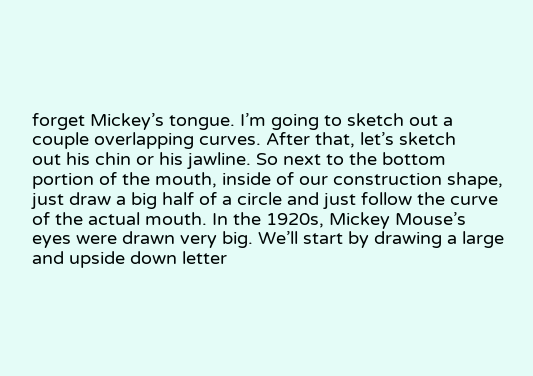forget Mickey’s tongue. I’m going to sketch out a
couple overlapping curves. After that, let’s sketch
out his chin or his jawline. So next to the bottom
portion of the mouth, inside of our construction shape, just draw a big half of a circle and just follow the curve
of the actual mouth. In the 1920s, Mickey Mouse’s
eyes were drawn very big. We’ll start by drawing a large
and upside down letter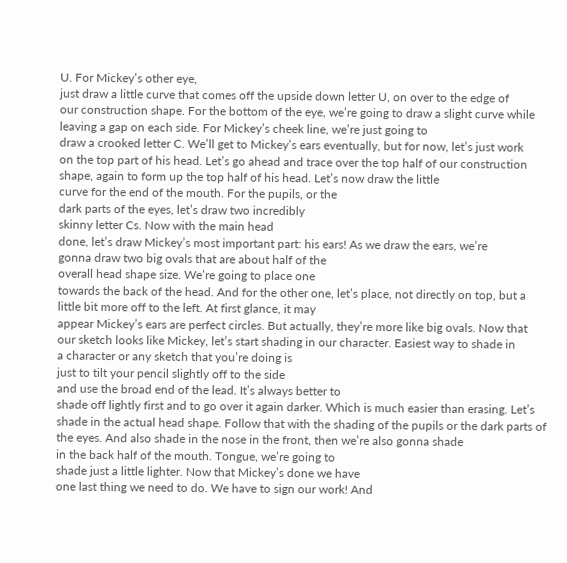U. For Mickey’s other eye,
just draw a little curve that comes off the upside down letter U, on over to the edge of
our construction shape. For the bottom of the eye, we’re going to draw a slight curve while leaving a gap on each side. For Mickey’s cheek line, we’re just going to
draw a crooked letter C. We’ll get to Mickey’s ears eventually, but for now, let’s just work
on the top part of his head. Let’s go ahead and trace over the top half of our construction shape, again to form up the top half of his head. Let’s now draw the little
curve for the end of the mouth. For the pupils, or the
dark parts of the eyes, let’s draw two incredibly
skinny letter Cs. Now with the main head
done, let’s draw Mickey’s most important part: his ears! As we draw the ears, we’re
gonna draw two big ovals that are about half of the
overall head shape size. We’re going to place one
towards the back of the head. And for the other one, let’s place, not directly on top, but a little bit more off to the left. At first glance, it may
appear Mickey’s ears are perfect circles. But actually, they’re more like big ovals. Now that our sketch looks like Mickey, let’s start shading in our character. Easiest way to shade in
a character or any sketch that you’re doing is
just to tilt your pencil slightly off to the side
and use the broad end of the lead. It’s always better to
shade off lightly first and to go over it again darker. Which is much easier than erasing. Let’s shade in the actual head shape. Follow that with the shading of the pupils or the dark parts of the eyes. And also shade in the nose in the front, then we’re also gonna shade
in the back half of the mouth. Tongue, we’re going to
shade just a little lighter. Now that Mickey’s done we have
one last thing we need to do. We have to sign our work! And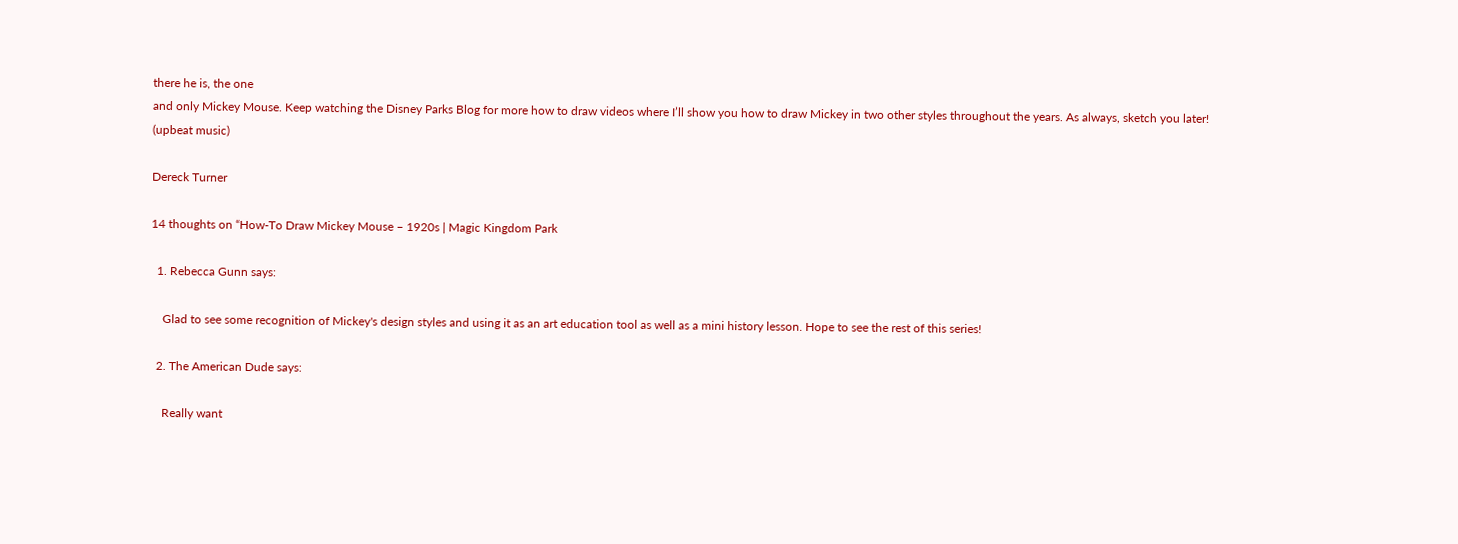there he is, the one
and only Mickey Mouse. Keep watching the Disney Parks Blog for more how to draw videos where I’ll show you how to draw Mickey in two other styles throughout the years. As always, sketch you later! (upbeat music)

Dereck Turner

14 thoughts on “How-To Draw Mickey Mouse – 1920s | Magic Kingdom Park

  1. Rebecca Gunn says:

    Glad to see some recognition of Mickey's design styles and using it as an art education tool as well as a mini history lesson. Hope to see the rest of this series!

  2. The American Dude says:

    Really want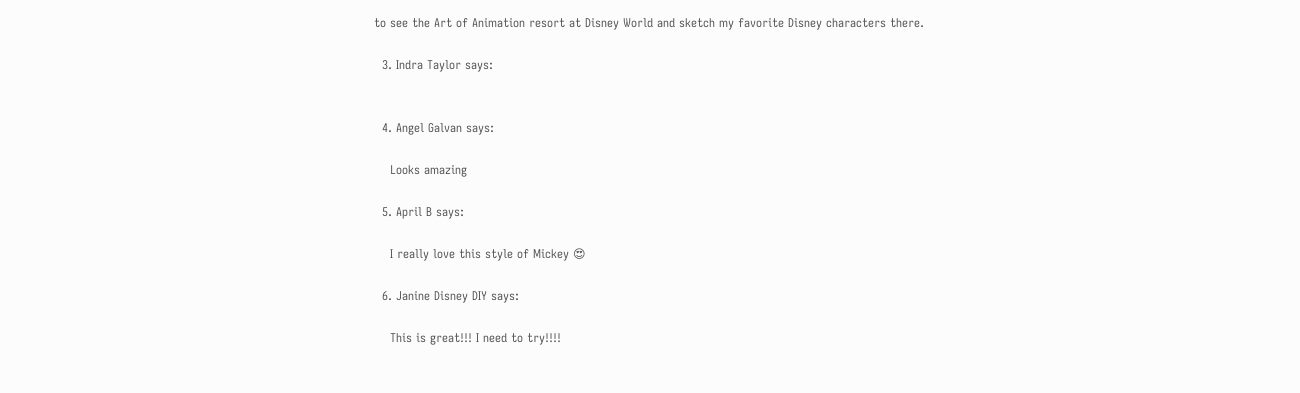to see the Art of Animation resort at Disney World and sketch my favorite Disney characters there.

  3. Indra Taylor says:


  4. Angel Galvan says:

    Looks amazing

  5. April B says:

    I really love this style of Mickey 😍

  6. Janine Disney DIY says:

    This is great!!! I need to try!!!!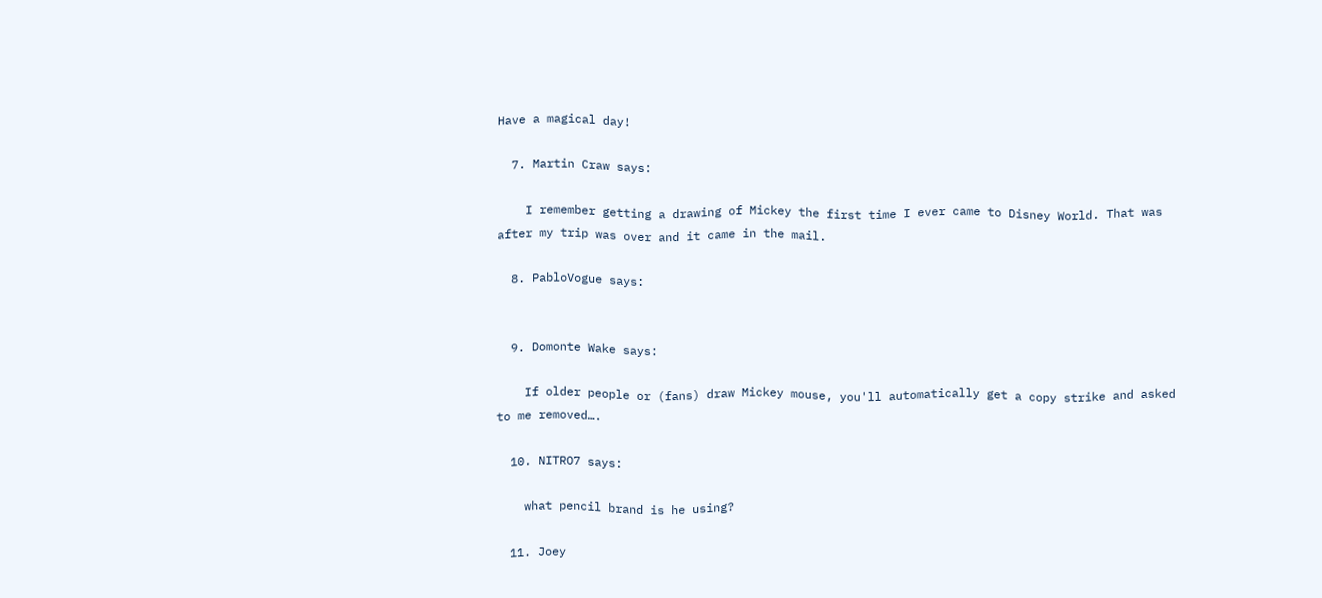Have a magical day!

  7. Martin Craw says:

    I remember getting a drawing of Mickey the first time I ever came to Disney World. That was after my trip was over and it came in the mail.

  8. PabloVogue says:


  9. Domonte Wake says:

    If older people or (fans) draw Mickey mouse, you'll automatically get a copy strike and asked to me removed….

  10. NITRO7 says:

    what pencil brand is he using?

  11. Joey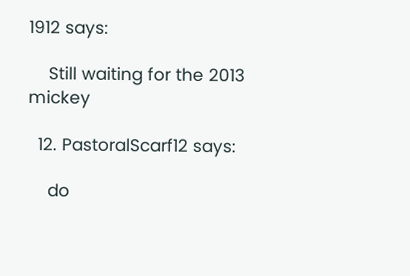1912 says:

    Still waiting for the 2013 mickey

  12. PastoralScarf12 says:

    do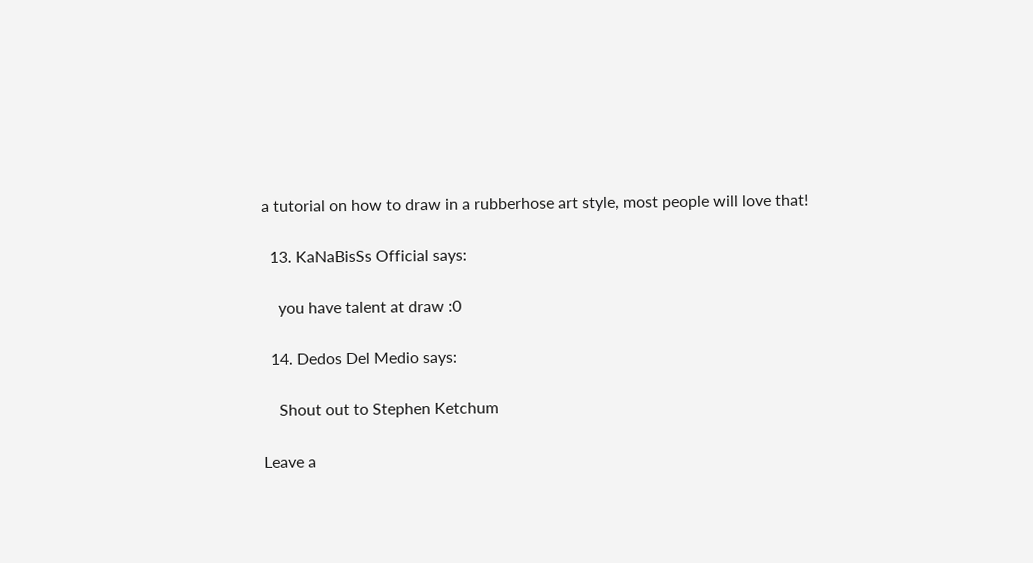a tutorial on how to draw in a rubberhose art style, most people will love that!

  13. KaNaBisSs Official says:

    you have talent at draw :0

  14. Dedos Del Medio says:

    Shout out to Stephen Ketchum

Leave a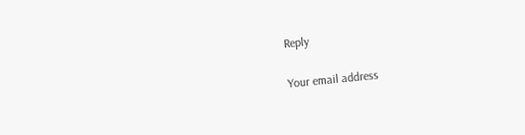Reply

Your email address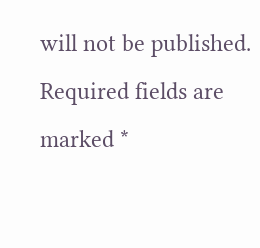will not be published. Required fields are marked *